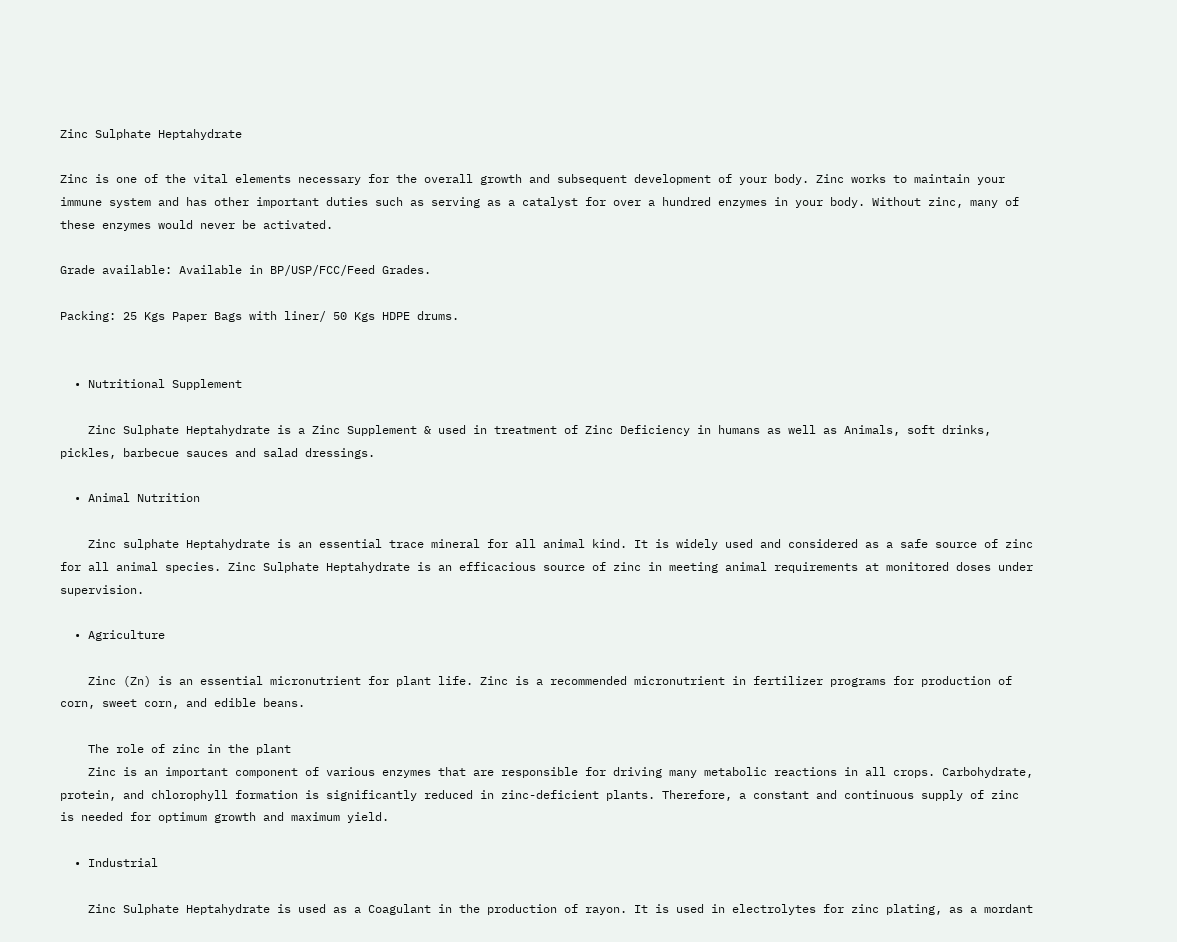Zinc Sulphate Heptahydrate

Zinc is one of the vital elements necessary for the overall growth and subsequent development of your body. Zinc works to maintain your immune system and has other important duties such as serving as a catalyst for over a hundred enzymes in your body. Without zinc, many of these enzymes would never be activated.

Grade available: Available in BP/USP/FCC/Feed Grades.

Packing: 25 Kgs Paper Bags with liner/ 50 Kgs HDPE drums.


  • Nutritional Supplement

    Zinc Sulphate Heptahydrate is a Zinc Supplement & used in treatment of Zinc Deficiency in humans as well as Animals, soft drinks, pickles, barbecue sauces and salad dressings.

  • Animal Nutrition

    Zinc sulphate Heptahydrate is an essential trace mineral for all animal kind. It is widely used and considered as a safe source of zinc for all animal species. Zinc Sulphate Heptahydrate is an efficacious source of zinc in meeting animal requirements at monitored doses under supervision.

  • Agriculture

    Zinc (Zn) is an essential micronutrient for plant life. Zinc is a recommended micronutrient in fertilizer programs for production of corn, sweet corn, and edible beans.

    The role of zinc in the plant
    Zinc is an important component of various enzymes that are responsible for driving many metabolic reactions in all crops. Carbohydrate, protein, and chlorophyll formation is significantly reduced in zinc-deficient plants. Therefore, a constant and continuous supply of zinc is needed for optimum growth and maximum yield.

  • Industrial

    Zinc Sulphate Heptahydrate is used as a Coagulant in the production of rayon. It is used in electrolytes for zinc plating, as a mordant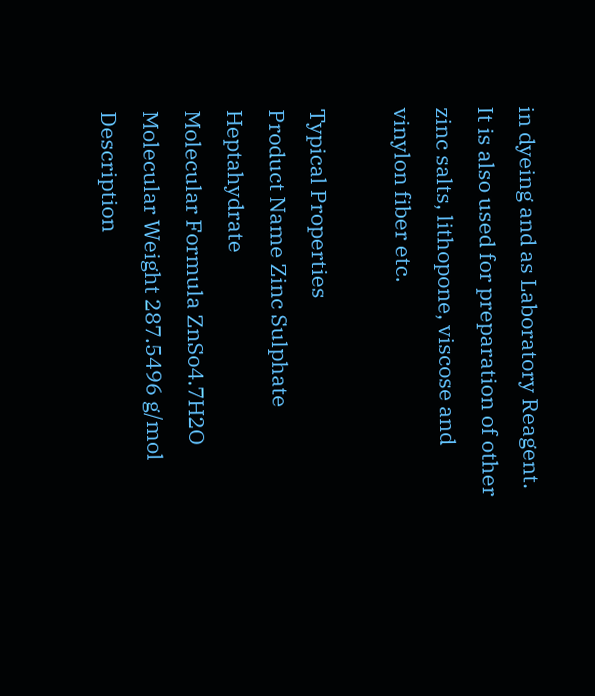in dyeing and as Laboratory Reagent. It is also used for preparation of other zinc salts, lithopone, viscose and vinylon fiber etc.

Typical Properties
Product Name Zinc Sulphate Heptahydrate
Molecular Formula ZnSo4.7H2O
Molecular Weight 287.5496 g/mol
Description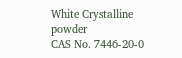White Crystalline powder
CAS No. 7446-20-0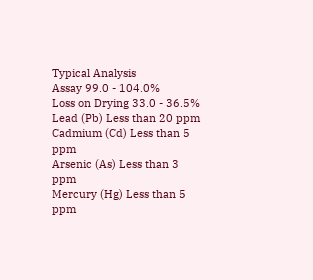Typical Analysis
Assay 99.0 - 104.0%
Loss on Drying 33.0 - 36.5%
Lead (Pb) Less than 20 ppm
Cadmium (Cd) Less than 5 ppm
Arsenic (As) Less than 3 ppm
Mercury (Hg) Less than 5 ppm